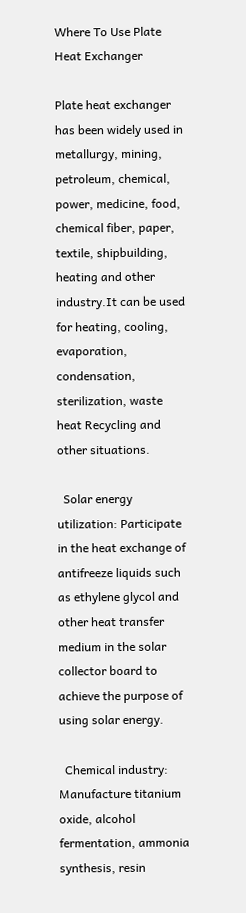Where To Use Plate Heat Exchanger

Plate heat exchanger has been widely used in metallurgy, mining, petroleum, chemical, power, medicine, food, chemical fiber, paper, textile, shipbuilding, heating and other industry.It can be used for heating, cooling, evaporation, condensation, sterilization, waste heat Recycling and other situations.

  Solar energy utilization: Participate in the heat exchange of antifreeze liquids such as ethylene glycol and other heat transfer medium in the solar collector board to achieve the purpose of using solar energy.

  Chemical industry: Manufacture titanium oxide, alcohol fermentation, ammonia synthesis, resin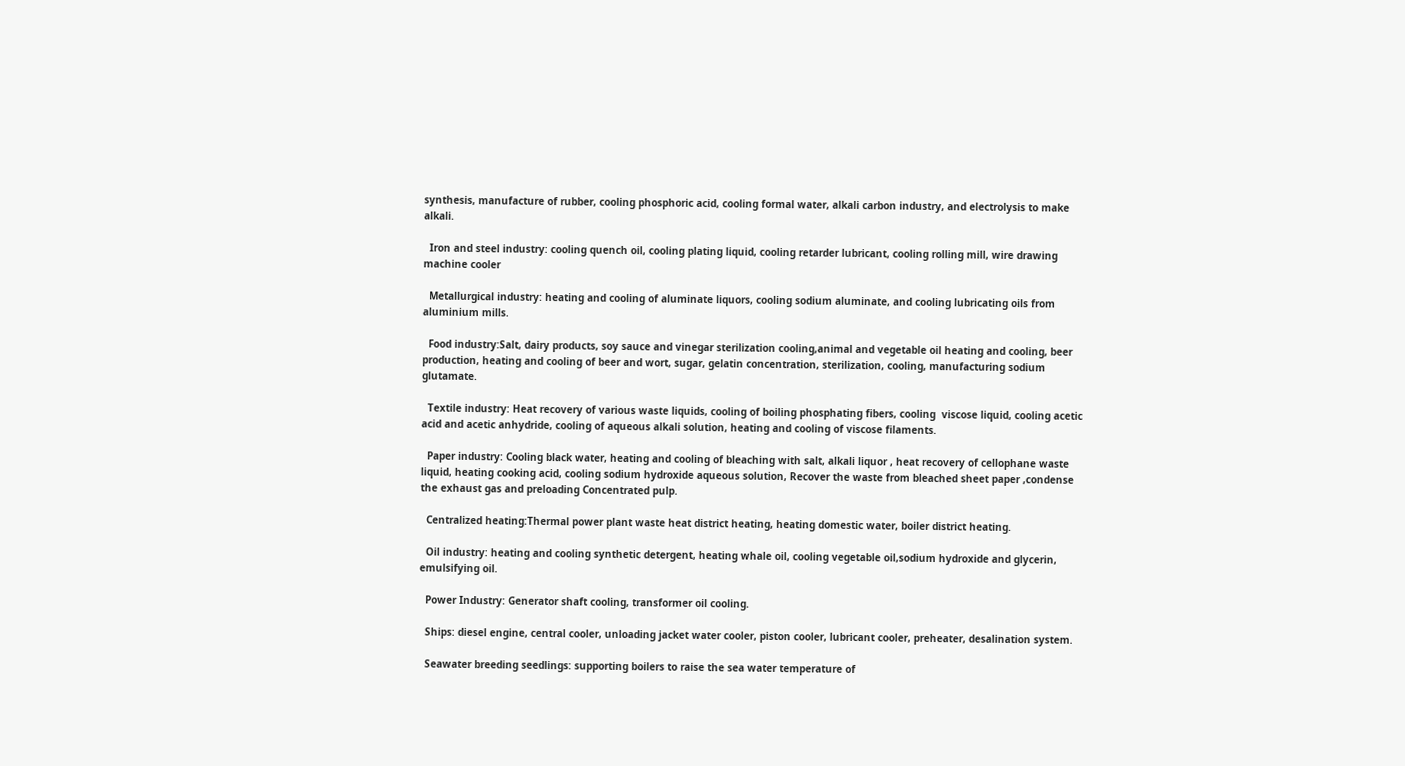synthesis, manufacture of rubber, cooling phosphoric acid, cooling formal water, alkali carbon industry, and electrolysis to make alkali.

  Iron and steel industry: cooling quench oil, cooling plating liquid, cooling retarder lubricant, cooling rolling mill, wire drawing machine cooler

  Metallurgical industry: heating and cooling of aluminate liquors, cooling sodium aluminate, and cooling lubricating oils from aluminium mills.

  Food industry:Salt, dairy products, soy sauce and vinegar sterilization cooling,animal and vegetable oil heating and cooling, beer production, heating and cooling of beer and wort, sugar, gelatin concentration, sterilization, cooling, manufacturing sodium glutamate.

  Textile industry: Heat recovery of various waste liquids, cooling of boiling phosphating fibers, cooling  viscose liquid, cooling acetic acid and acetic anhydride, cooling of aqueous alkali solution, heating and cooling of viscose filaments.

  Paper industry: Cooling black water, heating and cooling of bleaching with salt, alkali liquor , heat recovery of cellophane waste liquid, heating cooking acid, cooling sodium hydroxide aqueous solution, Recover the waste from bleached sheet paper ,condense the exhaust gas and preloading Concentrated pulp.

  Centralized heating:Thermal power plant waste heat district heating, heating domestic water, boiler district heating.

  Oil industry: heating and cooling synthetic detergent, heating whale oil, cooling vegetable oil,sodium hydroxide and glycerin, emulsifying oil.

  Power Industry: Generator shaft cooling, transformer oil cooling.

  Ships: diesel engine, central cooler, unloading jacket water cooler, piston cooler, lubricant cooler, preheater, desalination system.

  Seawater breeding seedlings: supporting boilers to raise the sea water temperature of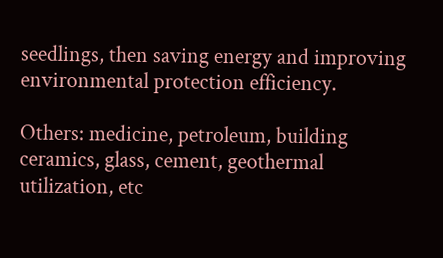seedlings, then saving energy and improving environmental protection efficiency.

Others: medicine, petroleum, building ceramics, glass, cement, geothermal utilization, etc